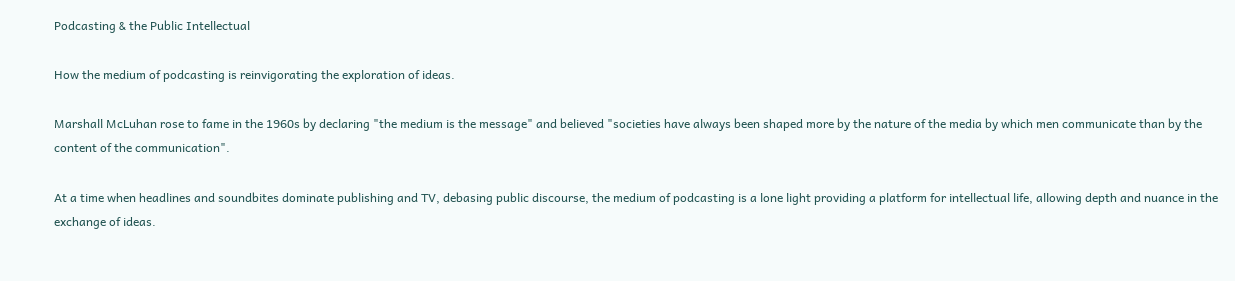Podcasting & the Public Intellectual

How the medium of podcasting is reinvigorating the exploration of ideas.

Marshall McLuhan rose to fame in the 1960s by declaring "the medium is the message" and believed "societies have always been shaped more by the nature of the media by which men communicate than by the content of the communication".

At a time when headlines and soundbites dominate publishing and TV, debasing public discourse, the medium of podcasting is a lone light providing a platform for intellectual life, allowing depth and nuance in the exchange of ideas.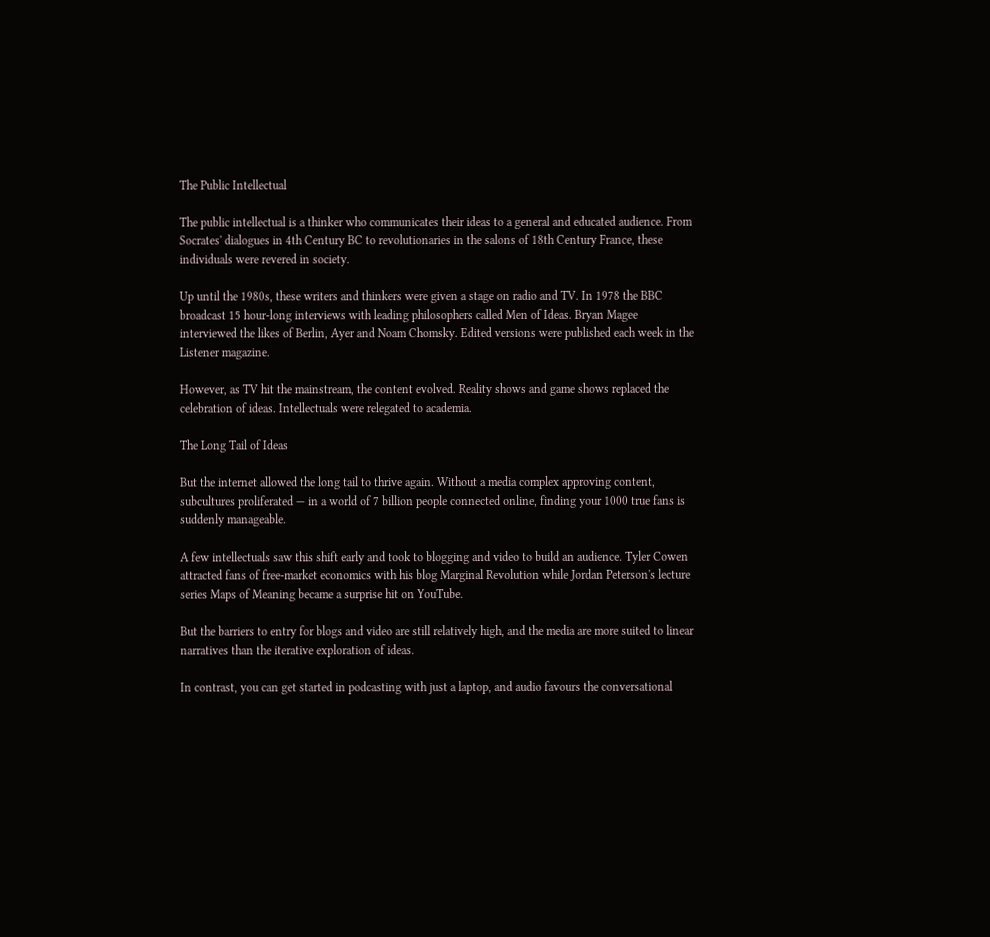The Public Intellectual

The public intellectual is a thinker who communicates their ideas to a general and educated audience. From Socrates' dialogues in 4th Century BC to revolutionaries in the salons of 18th Century France, these individuals were revered in society.

Up until the 1980s, these writers and thinkers were given a stage on radio and TV. In 1978 the BBC broadcast 15 hour-long interviews with leading philosophers called Men of Ideas. Bryan Magee interviewed the likes of Berlin, Ayer and Noam Chomsky. Edited versions were published each week in the Listener magazine.

However, as TV hit the mainstream, the content evolved. Reality shows and game shows replaced the celebration of ideas. Intellectuals were relegated to academia.

The Long Tail of Ideas

But the internet allowed the long tail to thrive again. Without a media complex approving content, subcultures proliferated — in a world of 7 billion people connected online, finding your 1000 true fans is suddenly manageable.

A few intellectuals saw this shift early and took to blogging and video to build an audience. Tyler Cowen attracted fans of free-market economics with his blog Marginal Revolution while Jordan Peterson's lecture series Maps of Meaning became a surprise hit on YouTube.

But the barriers to entry for blogs and video are still relatively high, and the media are more suited to linear narratives than the iterative exploration of ideas.

In contrast, you can get started in podcasting with just a laptop, and audio favours the conversational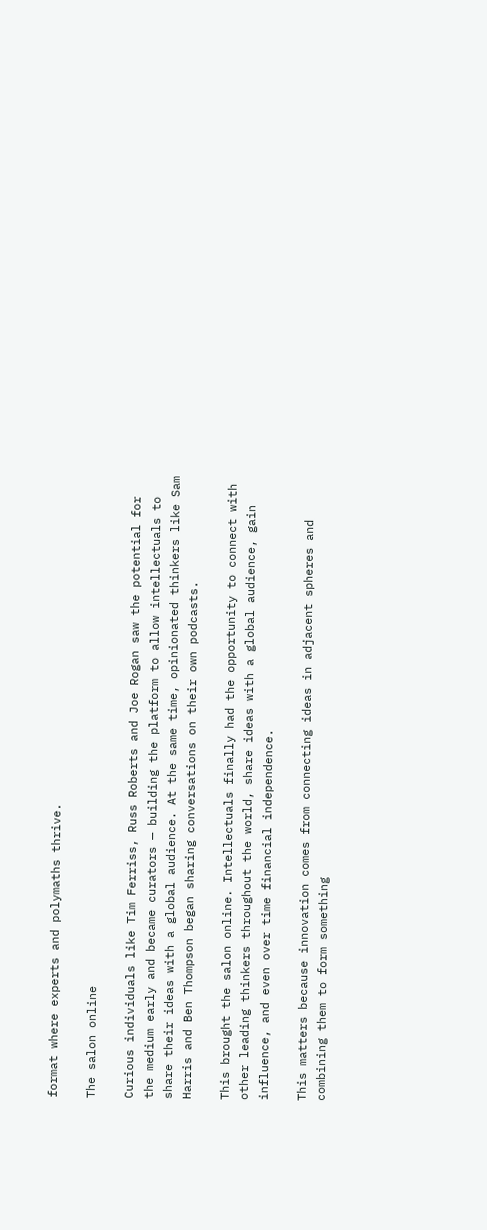format where experts and polymaths thrive.

The salon online

Curious individuals like Tim Ferriss, Russ Roberts and Joe Rogan saw the potential for the medium early and became curators — building the platform to allow intellectuals to share their ideas with a global audience. At the same time, opinionated thinkers like Sam Harris and Ben Thompson began sharing conversations on their own podcasts.

This brought the salon online. Intellectuals finally had the opportunity to connect with other leading thinkers throughout the world, share ideas with a global audience, gain influence, and even over time financial independence.

This matters because innovation comes from connecting ideas in adjacent spheres and combining them to form something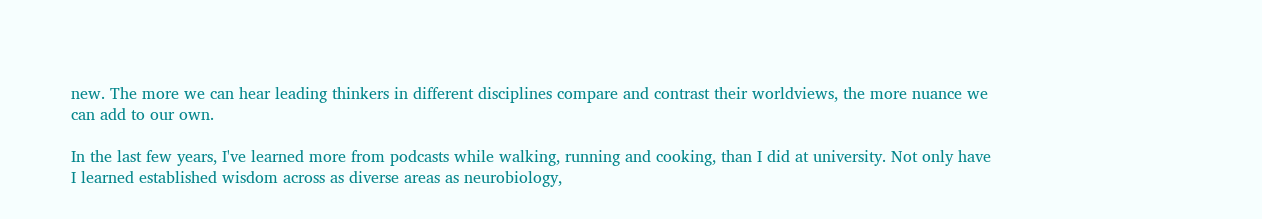new. The more we can hear leading thinkers in different disciplines compare and contrast their worldviews, the more nuance we can add to our own.

In the last few years, I've learned more from podcasts while walking, running and cooking, than I did at university. Not only have I learned established wisdom across as diverse areas as neurobiology,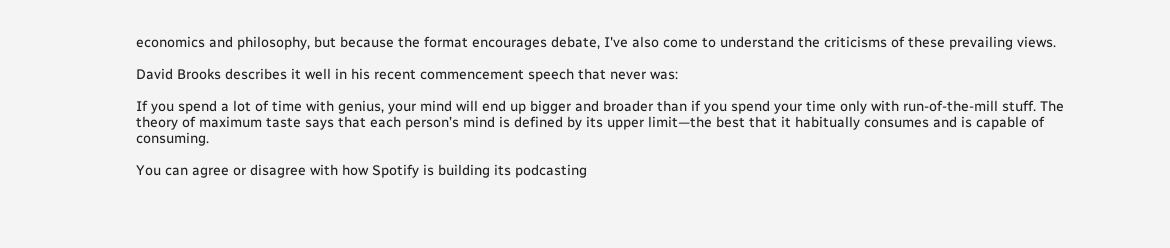economics and philosophy, but because the format encourages debate, I've also come to understand the criticisms of these prevailing views.

David Brooks describes it well in his recent commencement speech that never was:

If you spend a lot of time with genius, your mind will end up bigger and broader than if you spend your time only with run-of-the-mill stuff. The theory of maximum taste says that each person’s mind is defined by its upper limit—the best that it habitually consumes and is capable of consuming.

You can agree or disagree with how Spotify is building its podcasting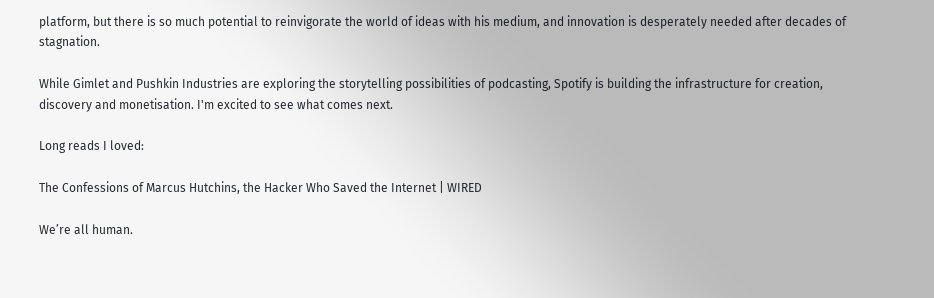platform, but there is so much potential to reinvigorate the world of ideas with his medium, and innovation is desperately needed after decades of stagnation.

While Gimlet and Pushkin Industries are exploring the storytelling possibilities of podcasting, Spotify is building the infrastructure for creation, discovery and monetisation. I'm excited to see what comes next.

Long reads I loved:

The Confessions of Marcus Hutchins, the Hacker Who Saved the Internet | WIRED

We’re all human.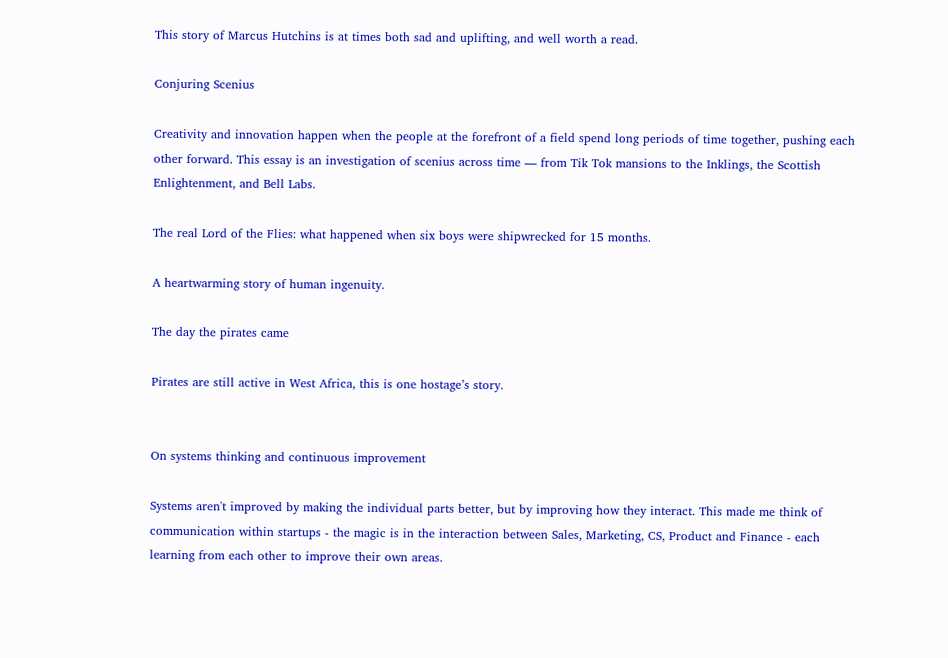This story of Marcus Hutchins is at times both sad and uplifting, and well worth a read.

Conjuring Scenius

Creativity and innovation happen when the people at the forefront of a field spend long periods of time together, pushing each other forward. This essay is an investigation of scenius across time — from Tik Tok mansions to the Inklings, the Scottish Enlightenment, and Bell Labs.

The real Lord of the Flies: what happened when six boys were shipwrecked for 15 months.

A heartwarming story of human ingenuity.

The day the pirates came

Pirates are still active in West Africa, this is one hostage’s story.


On systems thinking and continuous improvement

Systems aren't improved by making the individual parts better, but by improving how they interact. This made me think of communication within startups - the magic is in the interaction between Sales, Marketing, CS, Product and Finance - each learning from each other to improve their own areas.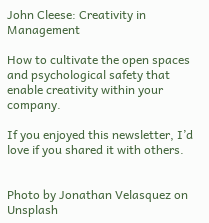John Cleese: Creativity in Management

How to cultivate the open spaces and psychological safety that enable creativity within your company.

If you enjoyed this newsletter, I’d love if you shared it with others.


Photo by Jonathan Velasquez on Unsplash